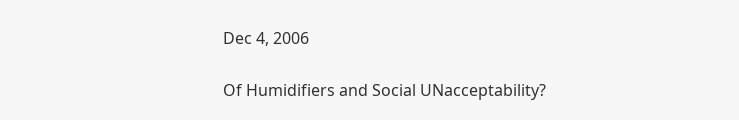Dec 4, 2006

Of Humidifiers and Social UNacceptability?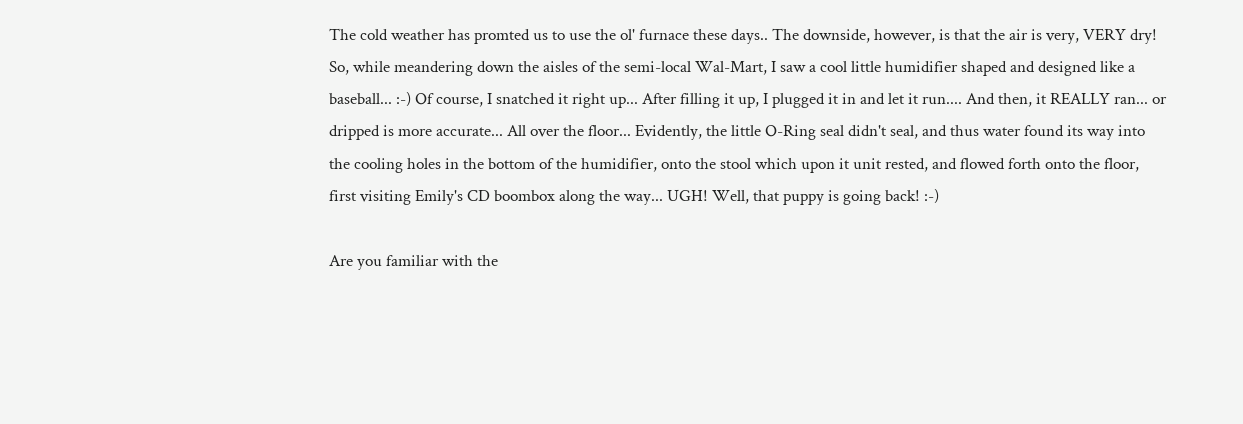The cold weather has promted us to use the ol' furnace these days.. The downside, however, is that the air is very, VERY dry! So, while meandering down the aisles of the semi-local Wal-Mart, I saw a cool little humidifier shaped and designed like a baseball... :-) Of course, I snatched it right up... After filling it up, I plugged it in and let it run.... And then, it REALLY ran... or dripped is more accurate... All over the floor... Evidently, the little O-Ring seal didn't seal, and thus water found its way into the cooling holes in the bottom of the humidifier, onto the stool which upon it unit rested, and flowed forth onto the floor, first visiting Emily's CD boombox along the way... UGH! Well, that puppy is going back! :-)

Are you familiar with the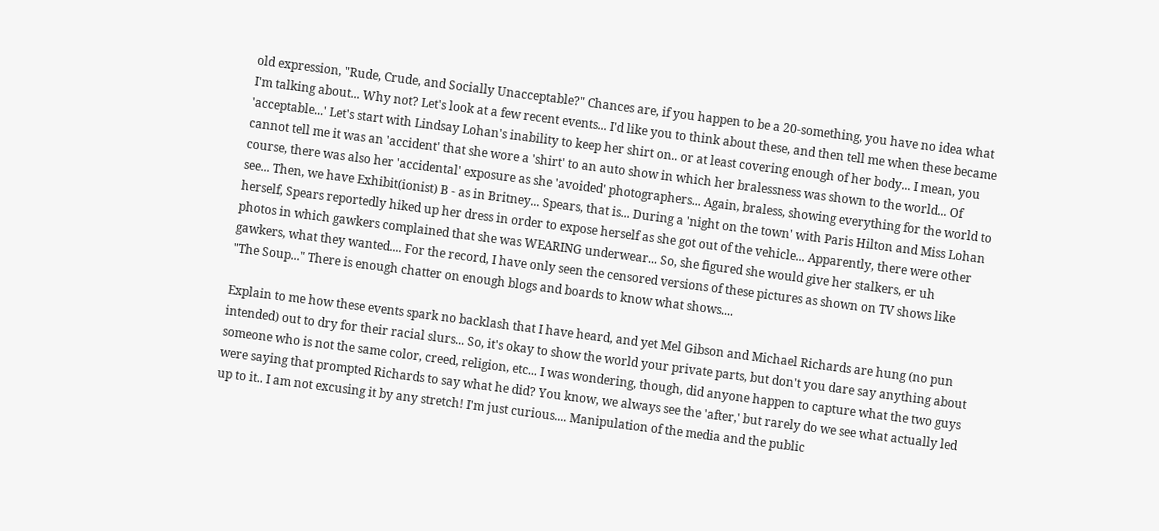old expression, "Rude, Crude, and Socially Unacceptable?" Chances are, if you happen to be a 20-something, you have no idea what I'm talking about... Why not? Let's look at a few recent events... I'd like you to think about these, and then tell me when these became 'acceptable...' Let's start with Lindsay Lohan's inability to keep her shirt on.. or at least covering enough of her body... I mean, you cannot tell me it was an 'accident' that she wore a 'shirt' to an auto show in which her bralessness was shown to the world... Of course, there was also her 'accidental' exposure as she 'avoided' photographers... Again, braless, showing everything for the world to see... Then, we have Exhibit(ionist) B - as in Britney... Spears, that is... During a 'night on the town' with Paris Hilton and Miss Lohan herself, Spears reportedly hiked up her dress in order to expose herself as she got out of the vehicle... Apparently, there were other photos in which gawkers complained that she was WEARING underwear... So, she figured she would give her stalkers, er uh gawkers, what they wanted.... For the record, I have only seen the censored versions of these pictures as shown on TV shows like "The Soup..." There is enough chatter on enough blogs and boards to know what shows....

Explain to me how these events spark no backlash that I have heard, and yet Mel Gibson and Michael Richards are hung (no pun intended) out to dry for their racial slurs... So, it's okay to show the world your private parts, but don't you dare say anything about someone who is not the same color, creed, religion, etc... I was wondering, though, did anyone happen to capture what the two guys were saying that prompted Richards to say what he did? You know, we always see the 'after,' but rarely do we see what actually led up to it.. I am not excusing it by any stretch! I'm just curious.... Manipulation of the media and the public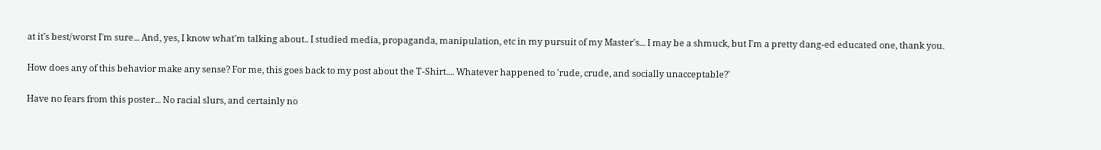at it's best/worst I'm sure... And, yes, I know what'm talking about.. I studied media, propaganda, manipulation, etc in my pursuit of my Master's... I may be a shmuck, but I'm a pretty dang-ed educated one, thank you.

How does any of this behavior make any sense? For me, this goes back to my post about the T-Shirt.... Whatever happened to 'rude, crude, and socially unacceptable?'

Have no fears from this poster... No racial slurs, and certainly no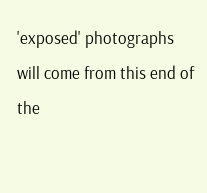'exposed' photographs will come from this end of the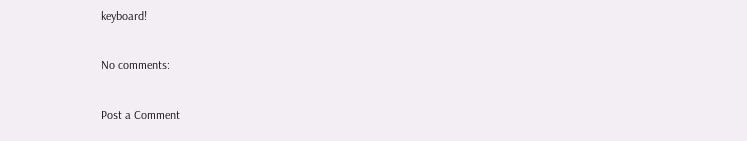keyboard!

No comments:

Post a Comment